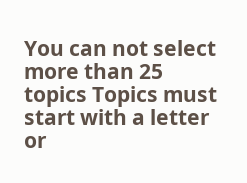You can not select more than 25 topics Topics must start with a letter or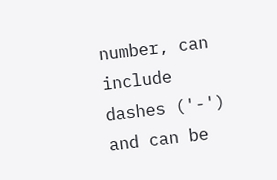number, can include dashes ('-') and can be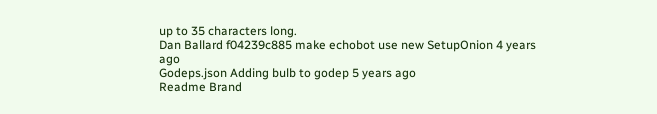up to 35 characters long.
Dan Ballard f04239c885 make echobot use new SetupOnion 4 years ago
Godeps.json Adding bulb to godep 5 years ago
Readme Brand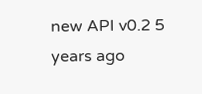new API v0.2 5 years ago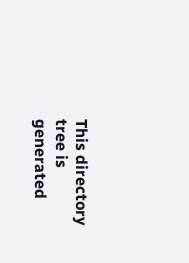This directory tree is generated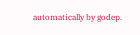automatically by godep.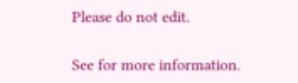Please do not edit.

See for more information.